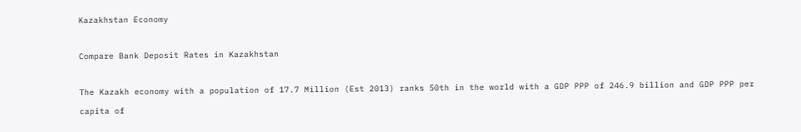Kazakhstan Economy

Compare Bank Deposit Rates in Kazakhstan

The Kazakh economy with a population of 17.7 Million (Est 2013) ranks 50th in the world with a GDP PPP of 246.9 billion and GDP PPP per capita of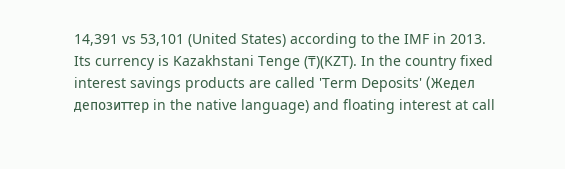14,391 vs 53,101 (United States) according to the IMF in 2013. Its currency is Kazakhstani Tenge (₸)(KZT). In the country fixed interest savings products are called 'Term Deposits' (Жедел депозиттер in the native language) and floating interest at call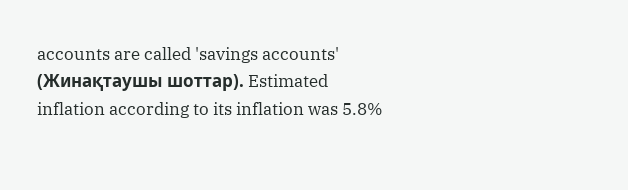accounts are called 'savings accounts' (Жинақтаушы шоттар). Estimated inflation according to its inflation was 5.8%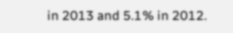in 2013 and 5.1% in 2012.